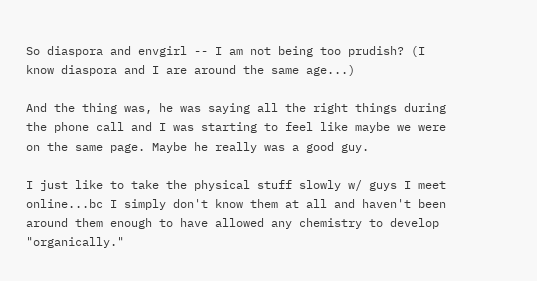So diaspora and envgirl -- I am not being too prudish? (I know diaspora and I are around the same age...)

And the thing was, he was saying all the right things during the phone call and I was starting to feel like maybe we were on the same page. Maybe he really was a good guy.

I just like to take the physical stuff slowly w/ guys I meet online...bc I simply don't know them at all and haven't been around them enough to have allowed any chemistry to develop "organically."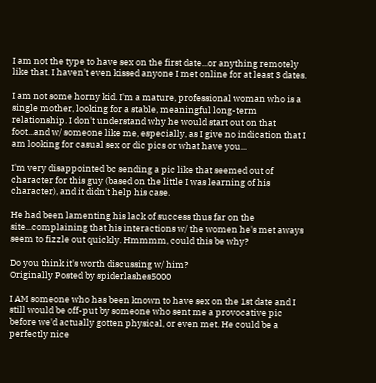I am not the type to have sex on the first date...or anything remotely like that. I haven't even kissed anyone I met online for at least 3 dates.

I am not some horny kid. I'm a mature, professional woman who is a single mother, looking for a stable, meaningful long-term relationship. I don't understand why he would start out on that foot...and w/ someone like me, especially, as I give no indication that I am looking for casual sex or dic pics or what have you...

I'm very disappointed bc sending a pic like that seemed out of character for this guy (based on the little I was learning of his character), and it didn't help his case.

He had been lamenting his lack of success thus far on the site...complaining that his interactions w/ the women he's met aways seem to fizzle out quickly. Hmmmm, could this be why?

Do you think it's worth discussing w/ him?
Originally Posted by spiderlashes5000

I AM someone who has been known to have sex on the 1st date and I still would be off-put by someone who sent me a provocative pic before we'd actually gotten physical, or even met. He could be a perfectly nice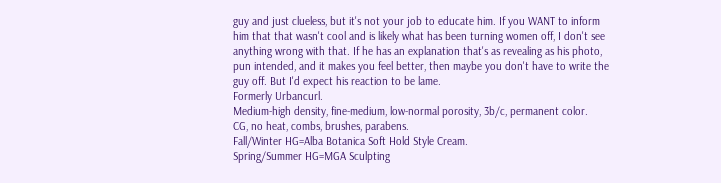guy and just clueless, but it's not your job to educate him. If you WANT to inform him that that wasn't cool and is likely what has been turning women off, I don't see anything wrong with that. If he has an explanation that's as revealing as his photo, pun intended, and it makes you feel better, then maybe you don't have to write the guy off. But I'd expect his reaction to be lame.
Formerly Urbancurl.
Medium-high density, fine-medium, low-normal porosity, 3b/c, permanent color.
CG, no heat, combs, brushes, parabens.
Fall/Winter HG=Alba Botanica Soft Hold Style Cream.
Spring/Summer HG=MGA Sculpting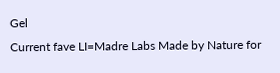Gel
Current fave LI=Madre Labs Made by Nature for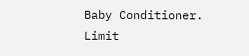Baby Conditioner.
Limit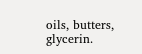oils, butters, glycerin.